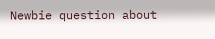Newbie question about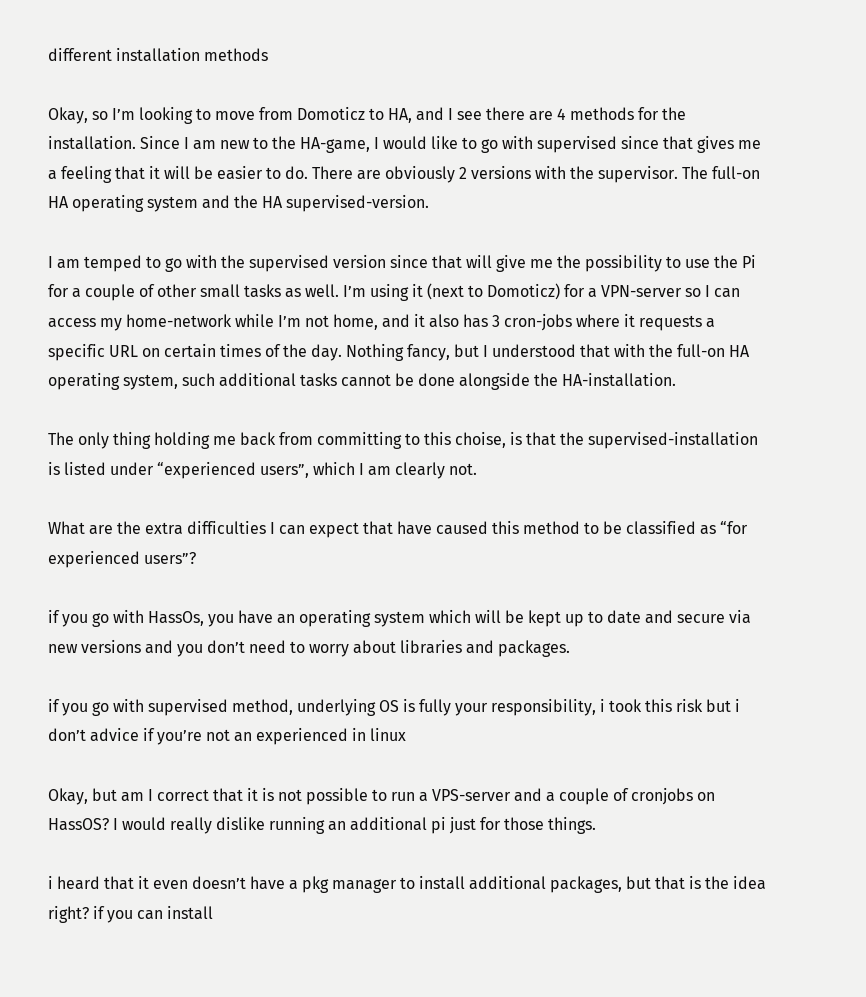different installation methods

Okay, so I’m looking to move from Domoticz to HA, and I see there are 4 methods for the installation. Since I am new to the HA-game, I would like to go with supervised since that gives me a feeling that it will be easier to do. There are obviously 2 versions with the supervisor. The full-on HA operating system and the HA supervised-version.

I am temped to go with the supervised version since that will give me the possibility to use the Pi for a couple of other small tasks as well. I’m using it (next to Domoticz) for a VPN-server so I can access my home-network while I’m not home, and it also has 3 cron-jobs where it requests a specific URL on certain times of the day. Nothing fancy, but I understood that with the full-on HA operating system, such additional tasks cannot be done alongside the HA-installation.

The only thing holding me back from committing to this choise, is that the supervised-installation is listed under “experienced users”, which I am clearly not.

What are the extra difficulties I can expect that have caused this method to be classified as “for experienced users”?

if you go with HassOs, you have an operating system which will be kept up to date and secure via new versions and you don’t need to worry about libraries and packages.

if you go with supervised method, underlying OS is fully your responsibility, i took this risk but i don’t advice if you’re not an experienced in linux

Okay, but am I correct that it is not possible to run a VPS-server and a couple of cronjobs on HassOS? I would really dislike running an additional pi just for those things.

i heard that it even doesn’t have a pkg manager to install additional packages, but that is the idea right? if you can install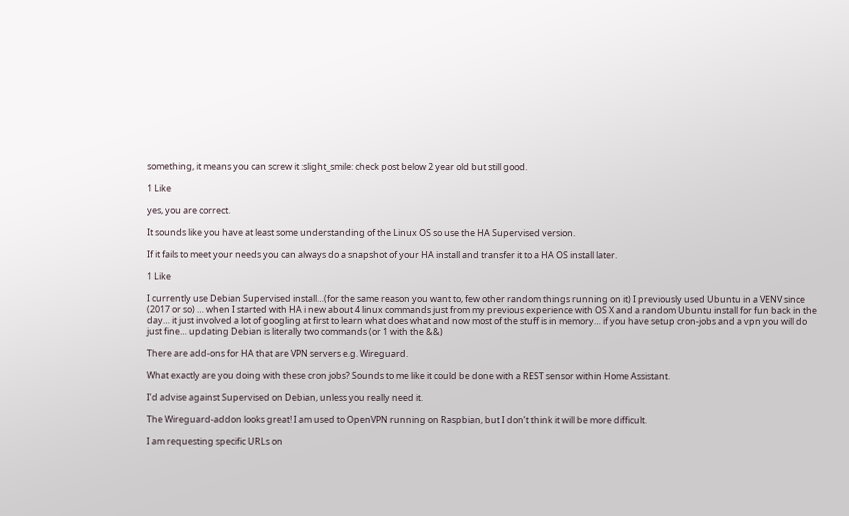something, it means you can screw it :slight_smile: check post below 2 year old but still good.

1 Like

yes, you are correct.

It sounds like you have at least some understanding of the Linux OS so use the HA Supervised version.

If it fails to meet your needs you can always do a snapshot of your HA install and transfer it to a HA OS install later.

1 Like

I currently use Debian Supervised install…(for the same reason you want to, few other random things running on it) I previously used Ubuntu in a VENV since (2017 or so) … when I started with HA i new about 4 linux commands just from my previous experience with OS X and a random Ubuntu install for fun back in the day… it just involved a lot of googling at first to learn what does what and now most of the stuff is in memory… if you have setup cron-jobs and a vpn you will do just fine… updating Debian is literally two commands (or 1 with the &&)

There are add-ons for HA that are VPN servers e.g. Wireguard.

What exactly are you doing with these cron jobs? Sounds to me like it could be done with a REST sensor within Home Assistant.

I’d advise against Supervised on Debian, unless you really need it.

The Wireguard-addon looks great! I am used to OpenVPN running on Raspbian, but I don’t think it will be more difficult.

I am requesting specific URLs on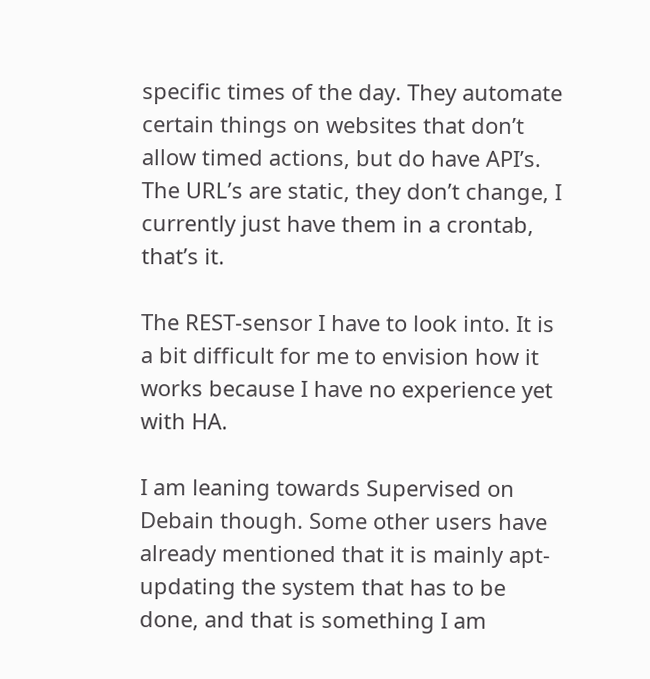specific times of the day. They automate certain things on websites that don’t allow timed actions, but do have API’s. The URL’s are static, they don’t change, I currently just have them in a crontab, that’s it.

The REST-sensor I have to look into. It is a bit difficult for me to envision how it works because I have no experience yet with HA.

I am leaning towards Supervised on Debain though. Some other users have already mentioned that it is mainly apt-updating the system that has to be done, and that is something I am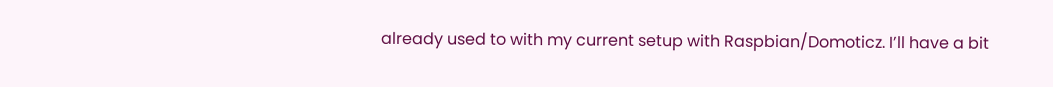already used to with my current setup with Raspbian/Domoticz. I’ll have a bit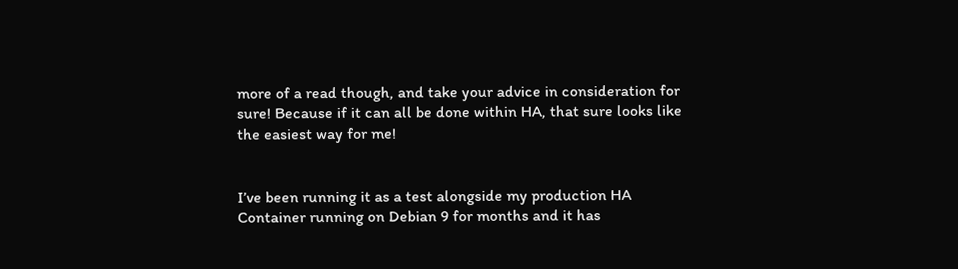more of a read though, and take your advice in consideration for sure! Because if it can all be done within HA, that sure looks like the easiest way for me!


I’ve been running it as a test alongside my production HA Container running on Debian 9 for months and it has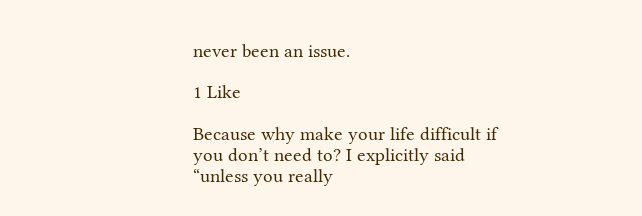never been an issue.

1 Like

Because why make your life difficult if you don’t need to? I explicitly said “unless you really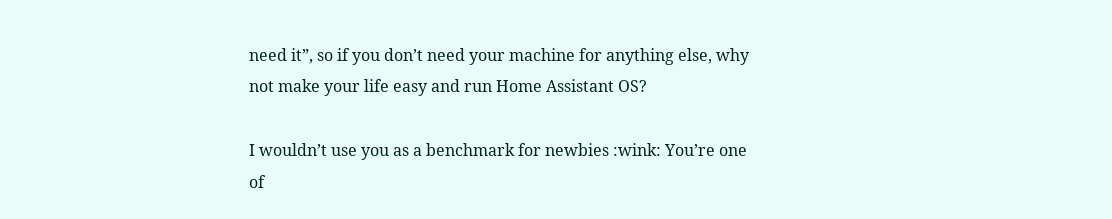need it”, so if you don’t need your machine for anything else, why not make your life easy and run Home Assistant OS?

I wouldn’t use you as a benchmark for newbies :wink: You’re one of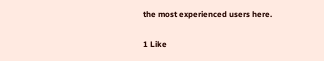the most experienced users here.

1 Like